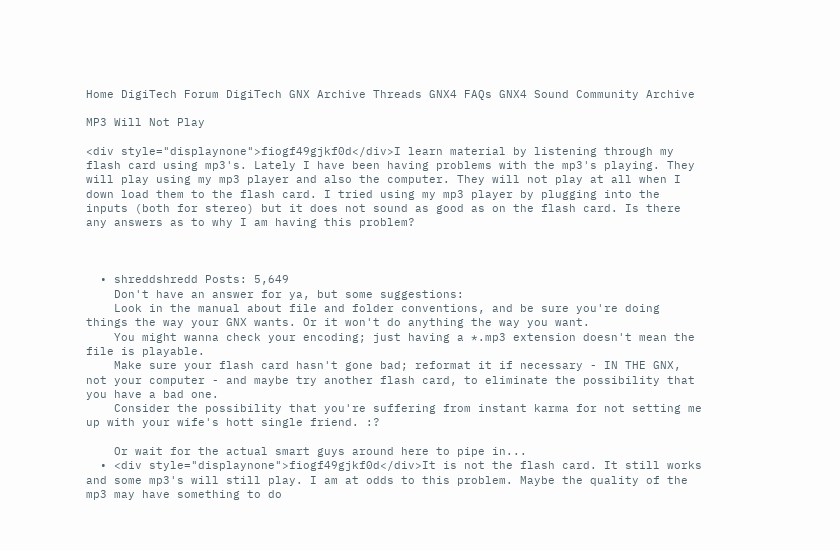Home DigiTech Forum DigiTech GNX Archive Threads GNX4 FAQs GNX4 Sound Community Archive

MP3 Will Not Play

<div style="displaynone">fiogf49gjkf0d</div>I learn material by listening through my flash card using mp3's. Lately I have been having problems with the mp3's playing. They will play using my mp3 player and also the computer. They will not play at all when I down load them to the flash card. I tried using my mp3 player by plugging into the inputs (both for stereo) but it does not sound as good as on the flash card. Is there any answers as to why I am having this problem?



  • shreddshredd Posts: 5,649
    Don't have an answer for ya, but some suggestions:
    Look in the manual about file and folder conventions, and be sure you're doing things the way your GNX wants. Or it won't do anything the way you want.
    You might wanna check your encoding; just having a *.mp3 extension doesn't mean the file is playable.
    Make sure your flash card hasn't gone bad; reformat it if necessary - IN THE GNX, not your computer - and maybe try another flash card, to eliminate the possibility that you have a bad one.
    Consider the possibility that you're suffering from instant karma for not setting me up with your wife's hott single friend. :?

    Or wait for the actual smart guys around here to pipe in...
  • <div style="displaynone">fiogf49gjkf0d</div>It is not the flash card. It still works and some mp3's will still play. I am at odds to this problem. Maybe the quality of the mp3 may have something to do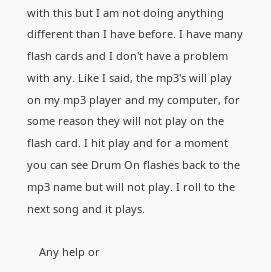with this but I am not doing anything different than I have before. I have many flash cards and I don't have a problem with any. Like I said, the mp3's will play on my mp3 player and my computer, for some reason they will not play on the flash card. I hit play and for a moment you can see Drum On flashes back to the mp3 name but will not play. I roll to the next song and it plays.

    Any help or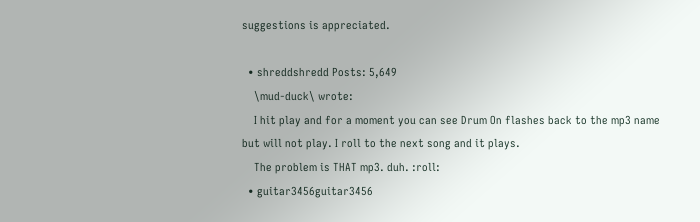suggestions is appreciated.

  • shreddshredd Posts: 5,649
    \mud-duck\ wrote:
    I hit play and for a moment you can see Drum On flashes back to the mp3 name but will not play. I roll to the next song and it plays.
    The problem is THAT mp3. duh. :roll:
  • guitar3456guitar3456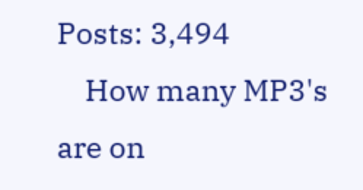Posts: 3,494
    How many MP3's are on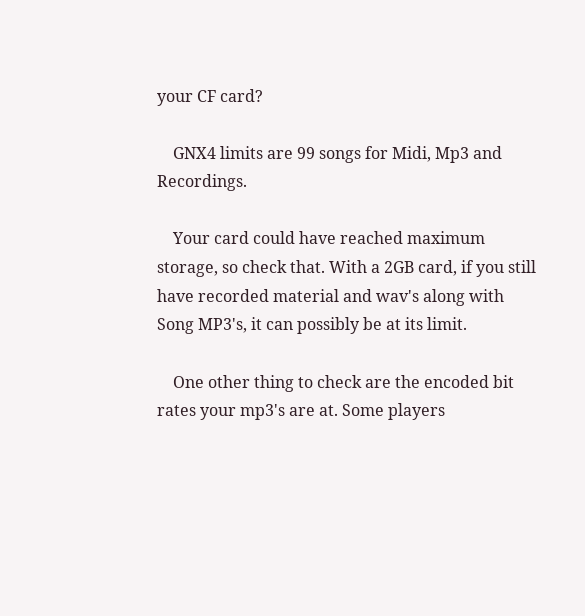your CF card?

    GNX4 limits are 99 songs for Midi, Mp3 and Recordings.

    Your card could have reached maximum storage, so check that. With a 2GB card, if you still have recorded material and wav's along with Song MP3's, it can possibly be at its limit.

    One other thing to check are the encoded bit rates your mp3's are at. Some players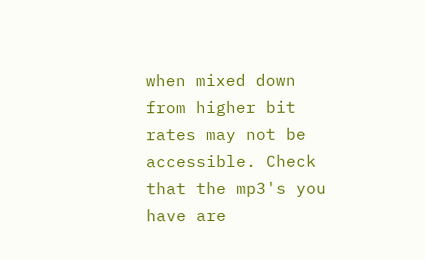when mixed down from higher bit rates may not be accessible. Check that the mp3's you have are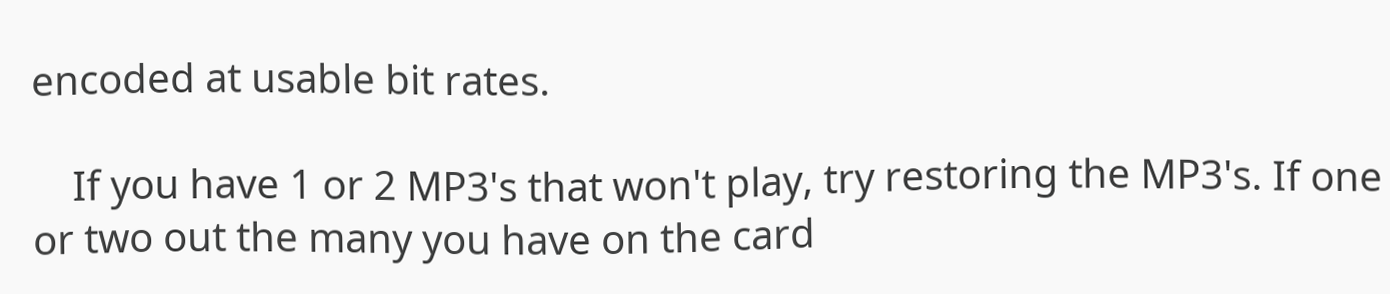encoded at usable bit rates.

    If you have 1 or 2 MP3's that won't play, try restoring the MP3's. If one or two out the many you have on the card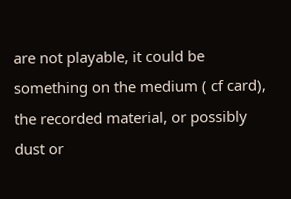are not playable, it could be something on the medium ( cf card), the recorded material, or possibly dust or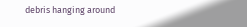debris hanging around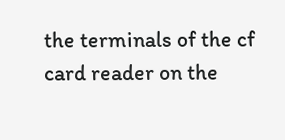the terminals of the cf card reader on the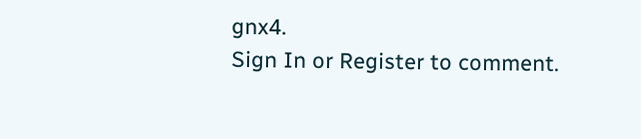gnx4.
Sign In or Register to comment.